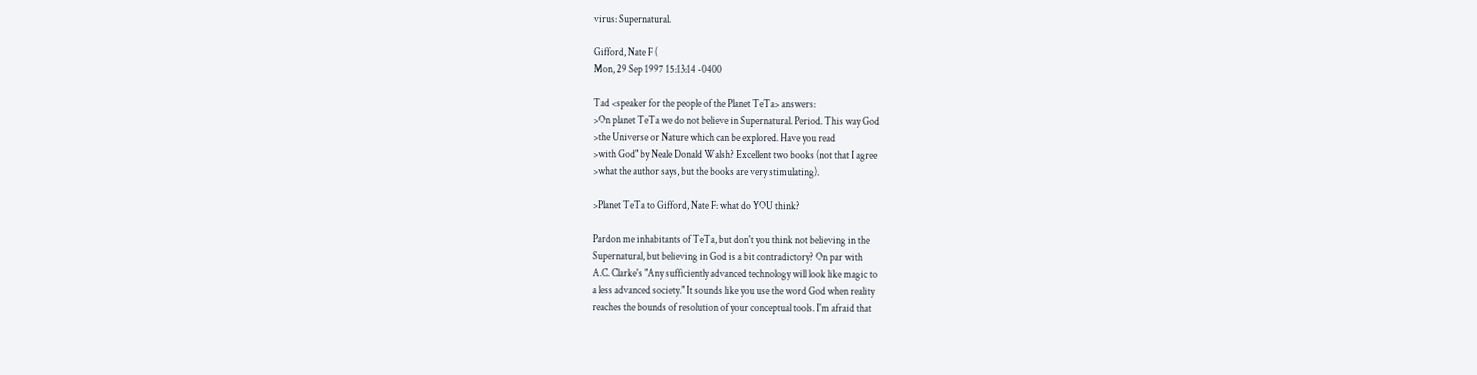virus: Supernatural.

Gifford, Nate F (
Mon, 29 Sep 1997 15:13:14 -0400

Tad <speaker for the people of the Planet TeTa> answers:
>On planet TeTa we do not believe in Supernatural. Period. This way God
>the Universe or Nature which can be explored. Have you read
>with God" by Neale Donald Walsh? Excellent two books (not that I agree
>what the author says, but the books are very stimulating).

>Planet TeTa to Gifford, Nate F: what do YOU think?

Pardon me inhabitants of TeTa, but don't you think not believing in the
Supernatural, but believing in God is a bit contradictory? On par with
A.C. Clarke's "Any sufficiently advanced technology will look like magic to
a less advanced society." It sounds like you use the word God when reality
reaches the bounds of resolution of your conceptual tools. I'm afraid that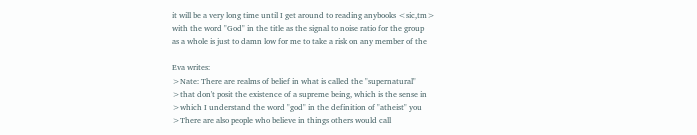it will be a very long time until I get around to reading anybooks <sic,tm>
with the word "God" in the title as the signal to noise ratio for the group
as a whole is just to damn low for me to take a risk on any member of the

Eva writes:
>Nate: There are realms of belief in what is called the "supernatural"
>that don't posit the existence of a supreme being, which is the sense in
>which I understand the word "god" in the definition of "atheist" you
>There are also people who believe in things others would call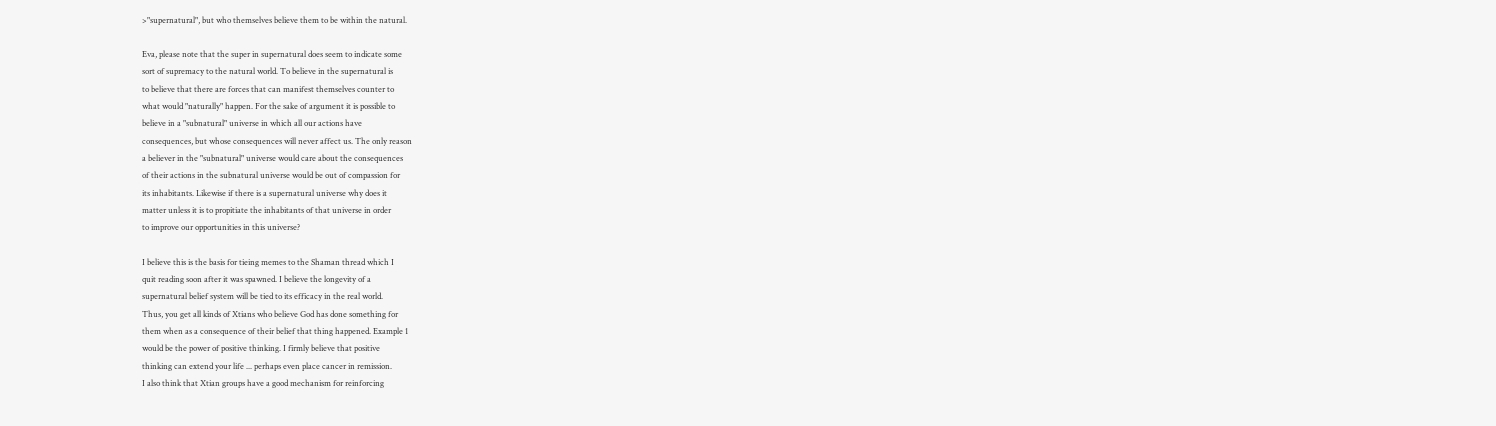>"supernatural", but who themselves believe them to be within the natural.

Eva, please note that the super in supernatural does seem to indicate some
sort of supremacy to the natural world. To believe in the supernatural is
to believe that there are forces that can manifest themselves counter to
what would "naturally" happen. For the sake of argument it is possible to
believe in a "subnatural" universe in which all our actions have
consequences, but whose consequences will never affect us. The only reason
a believer in the "subnatural" universe would care about the consequences
of their actions in the subnatural universe would be out of compassion for
its inhabitants. Likewise if there is a supernatural universe why does it
matter unless it is to propitiate the inhabitants of that universe in order
to improve our opportunities in this universe?

I believe this is the basis for tieing memes to the Shaman thread which I
quit reading soon after it was spawned. I believe the longevity of a
supernatural belief system will be tied to its efficacy in the real world.
Thus, you get all kinds of Xtians who believe God has done something for
them when as a consequence of their belief that thing happened. Example 1
would be the power of positive thinking. I firmly believe that positive
thinking can extend your life ... perhaps even place cancer in remission.
I also think that Xtian groups have a good mechanism for reinforcing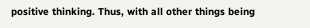positive thinking. Thus, with all other things being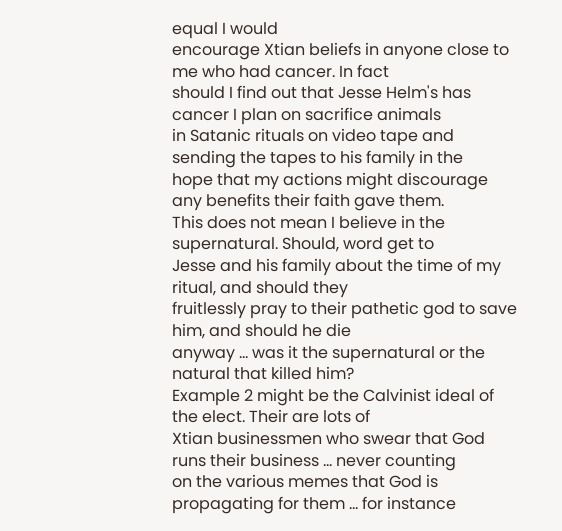equal I would
encourage Xtian beliefs in anyone close to me who had cancer. In fact
should I find out that Jesse Helm's has cancer I plan on sacrifice animals
in Satanic rituals on video tape and sending the tapes to his family in the
hope that my actions might discourage any benefits their faith gave them.
This does not mean I believe in the supernatural. Should, word get to
Jesse and his family about the time of my ritual, and should they
fruitlessly pray to their pathetic god to save him, and should he die
anyway ... was it the supernatural or the natural that killed him?
Example 2 might be the Calvinist ideal of the elect. Their are lots of
Xtian businessmen who swear that God runs their business ... never counting
on the various memes that God is propagating for them ... for instance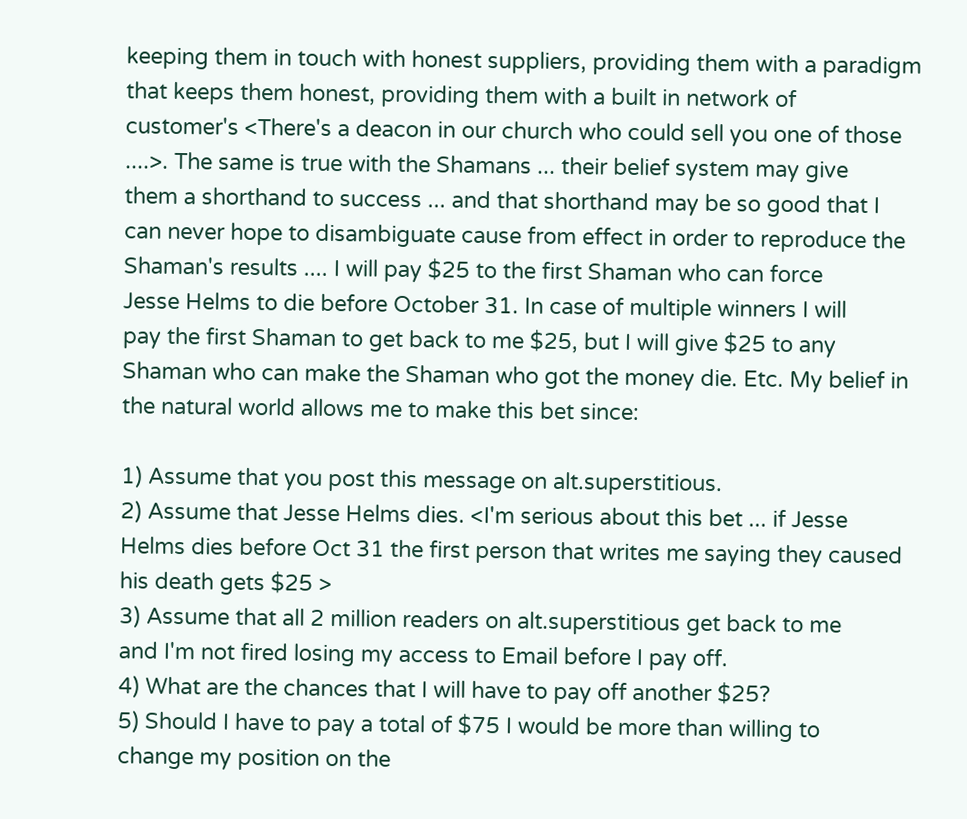keeping them in touch with honest suppliers, providing them with a paradigm
that keeps them honest, providing them with a built in network of
customer's <There's a deacon in our church who could sell you one of those
....>. The same is true with the Shamans ... their belief system may give
them a shorthand to success ... and that shorthand may be so good that I
can never hope to disambiguate cause from effect in order to reproduce the
Shaman's results .... I will pay $25 to the first Shaman who can force
Jesse Helms to die before October 31. In case of multiple winners I will
pay the first Shaman to get back to me $25, but I will give $25 to any
Shaman who can make the Shaman who got the money die. Etc. My belief in
the natural world allows me to make this bet since:

1) Assume that you post this message on alt.superstitious.
2) Assume that Jesse Helms dies. <I'm serious about this bet ... if Jesse
Helms dies before Oct 31 the first person that writes me saying they caused
his death gets $25 >
3) Assume that all 2 million readers on alt.superstitious get back to me
and I'm not fired losing my access to Email before I pay off.
4) What are the chances that I will have to pay off another $25?
5) Should I have to pay a total of $75 I would be more than willing to
change my position on the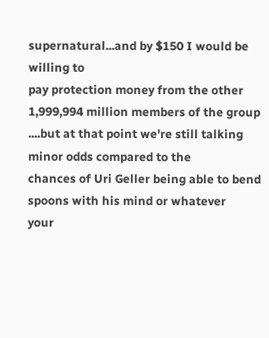supernatural...and by $150 I would be willing to
pay protection money from the other 1,999,994 million members of the group
....but at that point we're still talking minor odds compared to the
chances of Uri Geller being able to bend spoons with his mind or whatever
your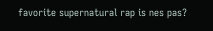favorite supernatural rap is nes pas?